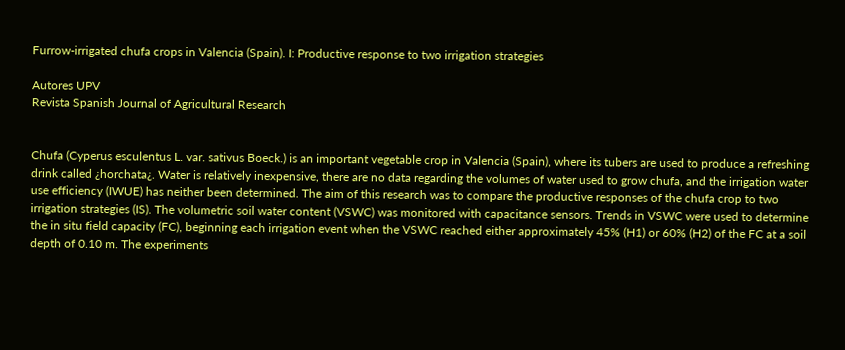Furrow-irrigated chufa crops in Valencia (Spain). I: Productive response to two irrigation strategies

Autores UPV
Revista Spanish Journal of Agricultural Research


Chufa (Cyperus esculentus L. var. sativus Boeck.) is an important vegetable crop in Valencia (Spain), where its tubers are used to produce a refreshing drink called ¿horchata¿. Water is relatively inexpensive, there are no data regarding the volumes of water used to grow chufa, and the irrigation water use efficiency (IWUE) has neither been determined. The aim of this research was to compare the productive responses of the chufa crop to two irrigation strategies (IS). The volumetric soil water content (VSWC) was monitored with capacitance sensors. Trends in VSWC were used to determine the in situ field capacity (FC), beginning each irrigation event when the VSWC reached either approximately 45% (H1) or 60% (H2) of the FC at a soil depth of 0.10 m. The experiments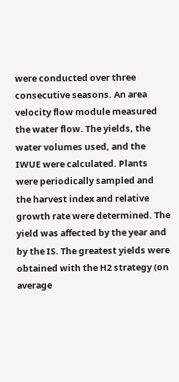were conducted over three consecutive seasons. An area velocity flow module measured the water flow. The yields, the water volumes used, and the IWUE were calculated. Plants were periodically sampled and the harvest index and relative growth rate were determined. The yield was affected by the year and by the IS. The greatest yields were obtained with the H2 strategy (on average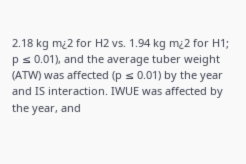2.18 kg m¿2 for H2 vs. 1.94 kg m¿2 for H1; p ≤ 0.01), and the average tuber weight (ATW) was affected (p ≤ 0.01) by the year and IS interaction. IWUE was affected by the year, and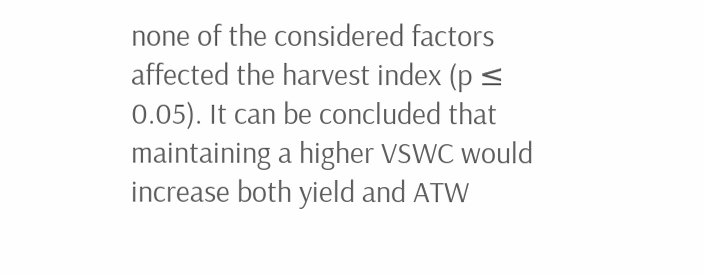none of the considered factors affected the harvest index (p ≤ 0.05). It can be concluded that maintaining a higher VSWC would increase both yield and ATW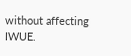without affecting IWUE.